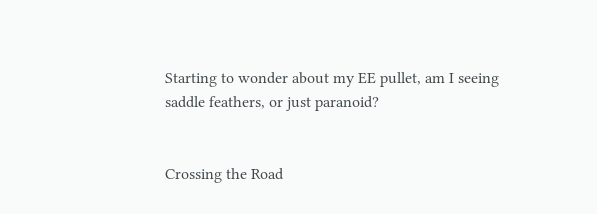Starting to wonder about my EE pullet, am I seeing saddle feathers, or just paranoid?


Crossing the Road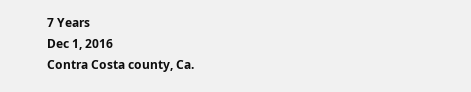7 Years
Dec 1, 2016
Contra Costa county, Ca.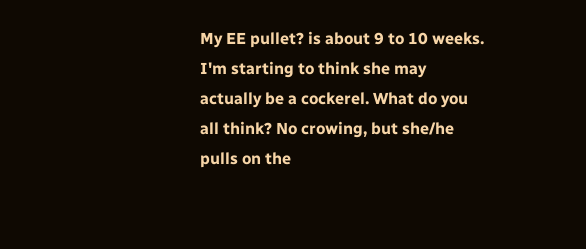My EE pullet? is about 9 to 10 weeks. I'm starting to think she may actually be a cockerel. What do you all think? No crowing, but she/he pulls on the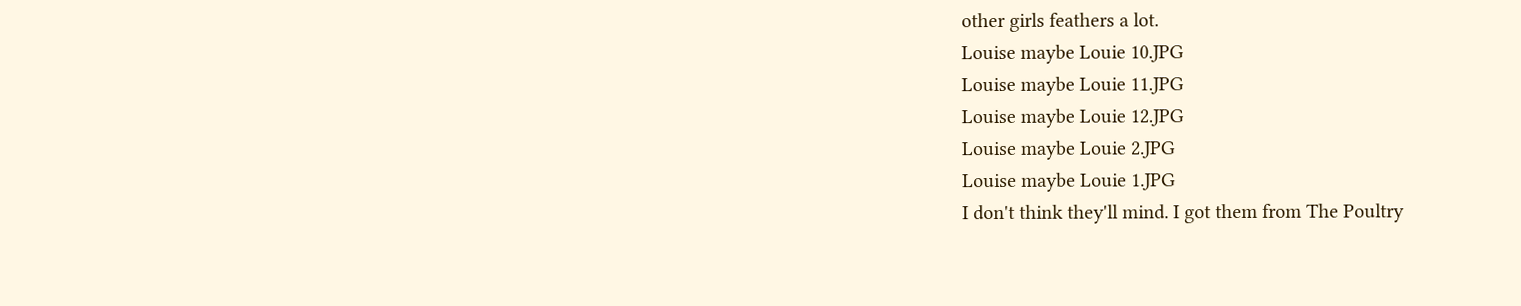other girls feathers a lot.
Louise maybe Louie 10.JPG
Louise maybe Louie 11.JPG
Louise maybe Louie 12.JPG
Louise maybe Louie 2.JPG
Louise maybe Louie 1.JPG
I don't think they'll mind. I got them from The Poultry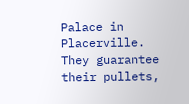Palace in Placerville. They guarantee their pullets,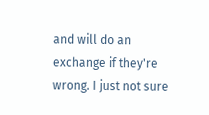and will do an exchange if they're wrong. I just not sure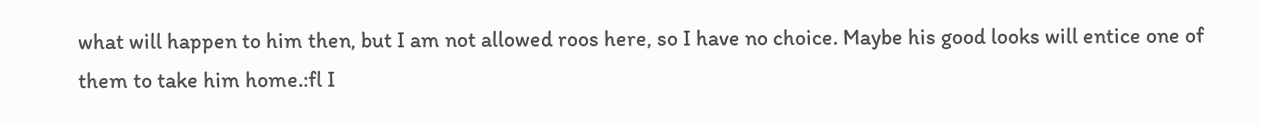what will happen to him then, but I am not allowed roos here, so I have no choice. Maybe his good looks will entice one of them to take him home.:fl I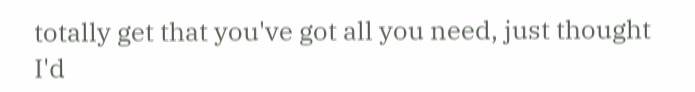totally get that you've got all you need, just thought I'd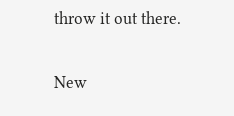throw it out there.

New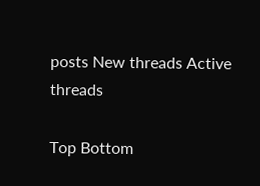posts New threads Active threads

Top Bottom